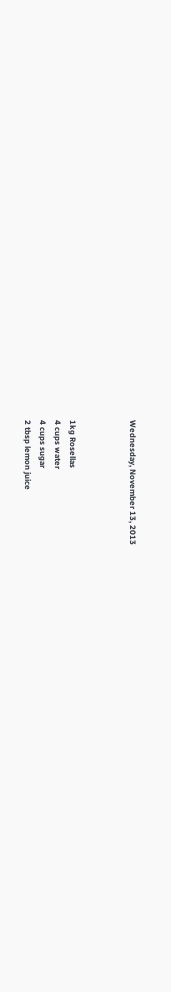Wednesday, November 13, 2013



1kg Rosellas
4 cups water
4 cups sugar
2 tbsp lemon juice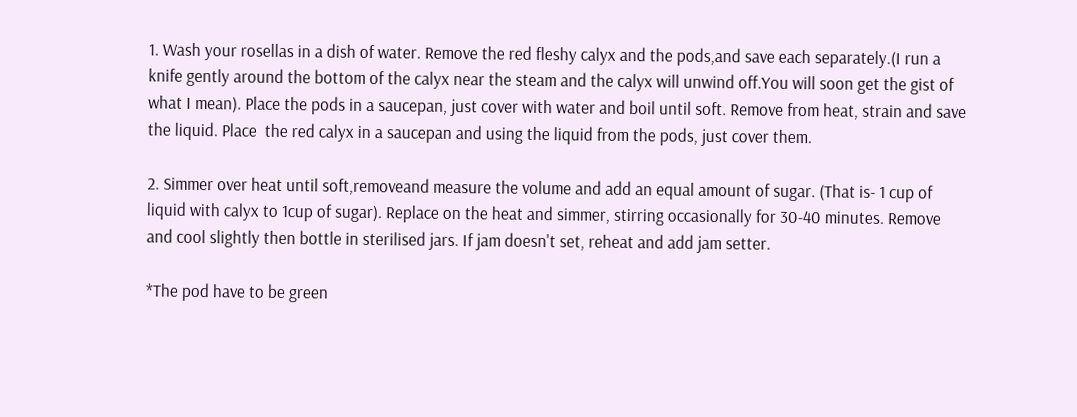1. Wash your rosellas in a dish of water. Remove the red fleshy calyx and the pods,and save each separately.(I run a knife gently around the bottom of the calyx near the steam and the calyx will unwind off.You will soon get the gist of what I mean). Place the pods in a saucepan, just cover with water and boil until soft. Remove from heat, strain and save the liquid. Place  the red calyx in a saucepan and using the liquid from the pods, just cover them.

2. Simmer over heat until soft,removeand measure the volume and add an equal amount of sugar. (That is- 1 cup of liquid with calyx to 1cup of sugar). Replace on the heat and simmer, stirring occasionally for 30-40 minutes. Remove and cool slightly then bottle in sterilised jars. If jam doesn't set, reheat and add jam setter.

*The pod have to be green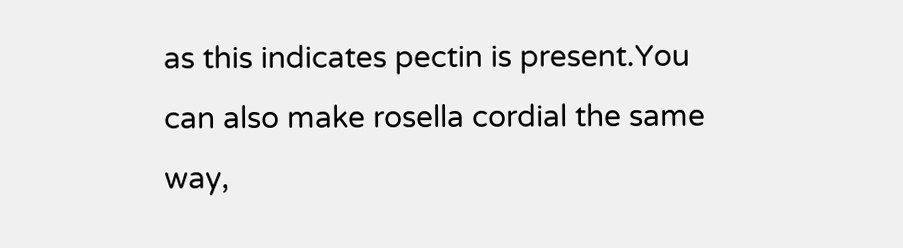as this indicates pectin is present.You can also make rosella cordial the same way,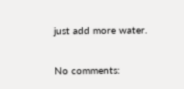just add more water.

No comments: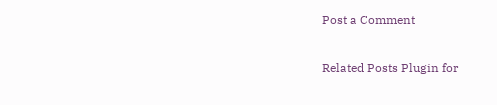Post a Comment

Related Posts Plugin for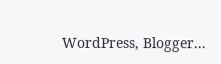WordPress, Blogger...